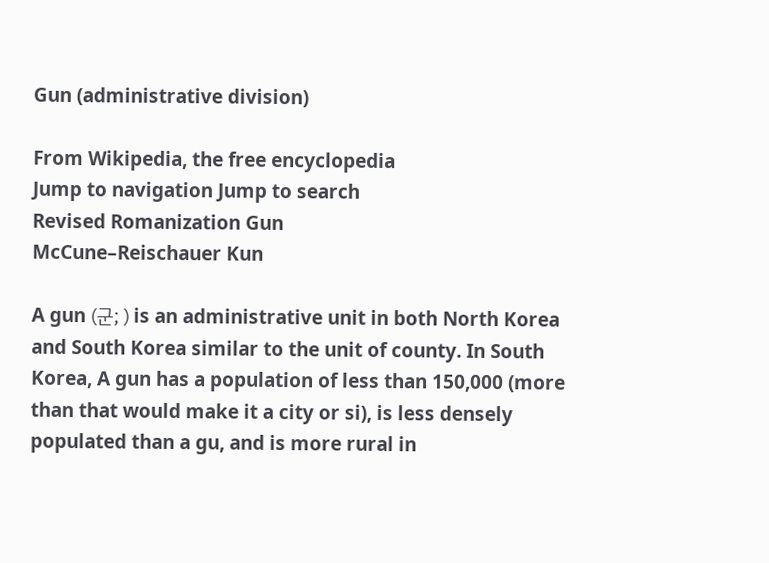Gun (administrative division)

From Wikipedia, the free encyclopedia
Jump to navigation Jump to search
Revised Romanization Gun
McCune–Reischauer Kun

A gun (군; ) is an administrative unit in both North Korea and South Korea similar to the unit of county. In South Korea, A gun has a population of less than 150,000 (more than that would make it a city or si), is less densely populated than a gu, and is more rural in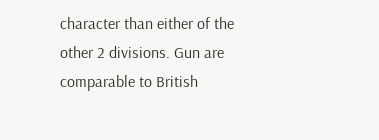character than either of the other 2 divisions. Gun are comparable to British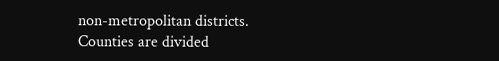non-metropolitan districts. Counties are divided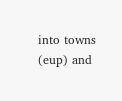into towns (eup) and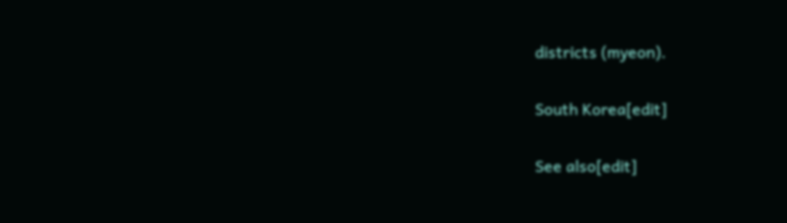districts (myeon).

South Korea[edit]

See also[edit]